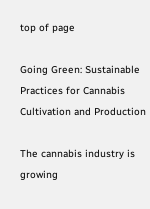top of page

Going Green: Sustainable Practices for Cannabis Cultivation and Production

The cannabis industry is growing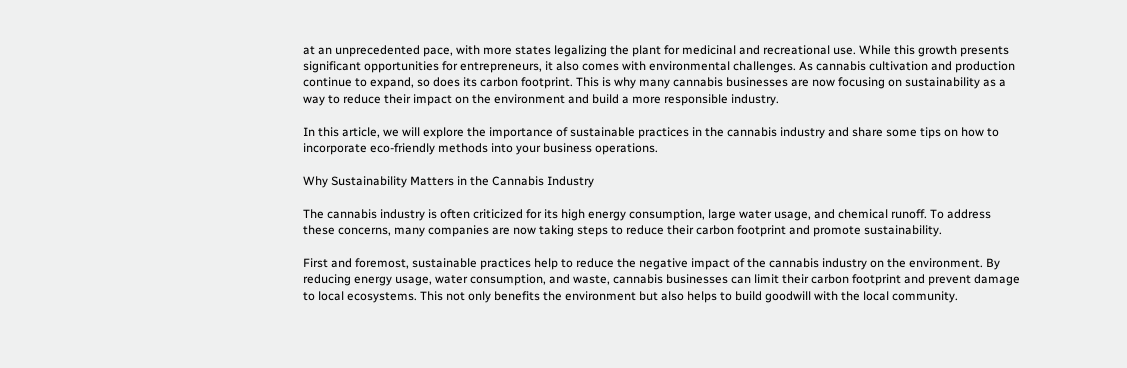at an unprecedented pace, with more states legalizing the plant for medicinal and recreational use. While this growth presents significant opportunities for entrepreneurs, it also comes with environmental challenges. As cannabis cultivation and production continue to expand, so does its carbon footprint. This is why many cannabis businesses are now focusing on sustainability as a way to reduce their impact on the environment and build a more responsible industry.

In this article, we will explore the importance of sustainable practices in the cannabis industry and share some tips on how to incorporate eco-friendly methods into your business operations.

Why Sustainability Matters in the Cannabis Industry

The cannabis industry is often criticized for its high energy consumption, large water usage, and chemical runoff. To address these concerns, many companies are now taking steps to reduce their carbon footprint and promote sustainability.

First and foremost, sustainable practices help to reduce the negative impact of the cannabis industry on the environment. By reducing energy usage, water consumption, and waste, cannabis businesses can limit their carbon footprint and prevent damage to local ecosystems. This not only benefits the environment but also helps to build goodwill with the local community.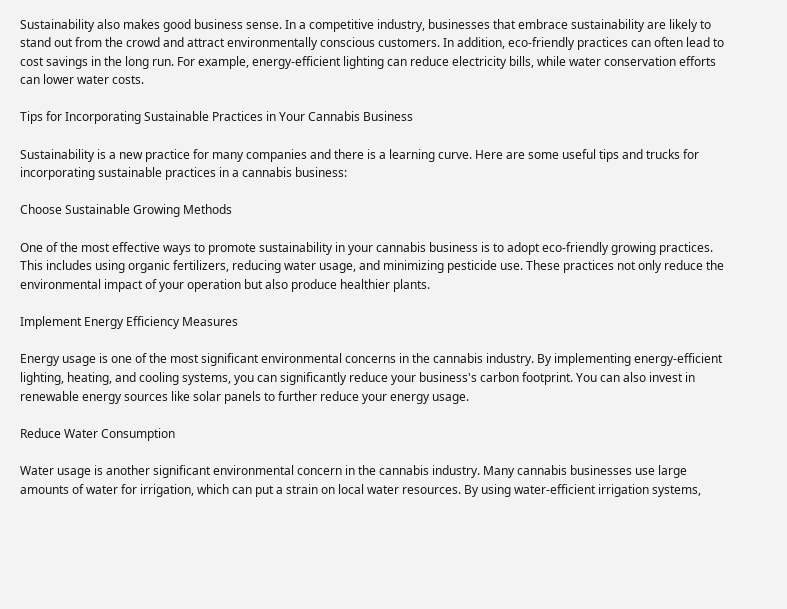Sustainability also makes good business sense. In a competitive industry, businesses that embrace sustainability are likely to stand out from the crowd and attract environmentally conscious customers. In addition, eco-friendly practices can often lead to cost savings in the long run. For example, energy-efficient lighting can reduce electricity bills, while water conservation efforts can lower water costs.

Tips for Incorporating Sustainable Practices in Your Cannabis Business

Sustainability is a new practice for many companies and there is a learning curve. Here are some useful tips and trucks for incorporating sustainable practices in a cannabis business:

Choose Sustainable Growing Methods

One of the most effective ways to promote sustainability in your cannabis business is to adopt eco-friendly growing practices. This includes using organic fertilizers, reducing water usage, and minimizing pesticide use. These practices not only reduce the environmental impact of your operation but also produce healthier plants.

Implement Energy Efficiency Measures

Energy usage is one of the most significant environmental concerns in the cannabis industry. By implementing energy-efficient lighting, heating, and cooling systems, you can significantly reduce your business's carbon footprint. You can also invest in renewable energy sources like solar panels to further reduce your energy usage.

Reduce Water Consumption

Water usage is another significant environmental concern in the cannabis industry. Many cannabis businesses use large amounts of water for irrigation, which can put a strain on local water resources. By using water-efficient irrigation systems,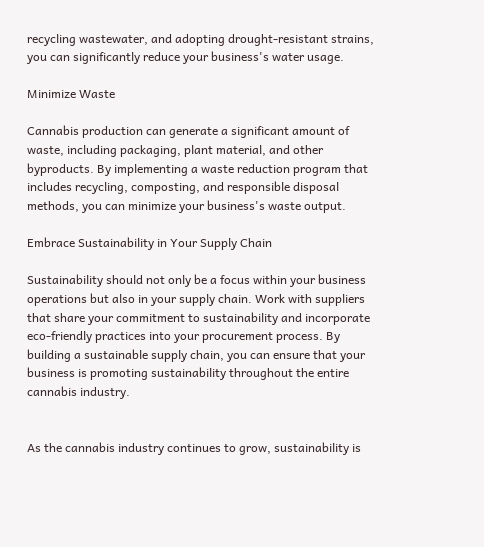recycling wastewater, and adopting drought-resistant strains, you can significantly reduce your business's water usage.

Minimize Waste

Cannabis production can generate a significant amount of waste, including packaging, plant material, and other byproducts. By implementing a waste reduction program that includes recycling, composting, and responsible disposal methods, you can minimize your business's waste output.

Embrace Sustainability in Your Supply Chain

Sustainability should not only be a focus within your business operations but also in your supply chain. Work with suppliers that share your commitment to sustainability and incorporate eco-friendly practices into your procurement process. By building a sustainable supply chain, you can ensure that your business is promoting sustainability throughout the entire cannabis industry.


As the cannabis industry continues to grow, sustainability is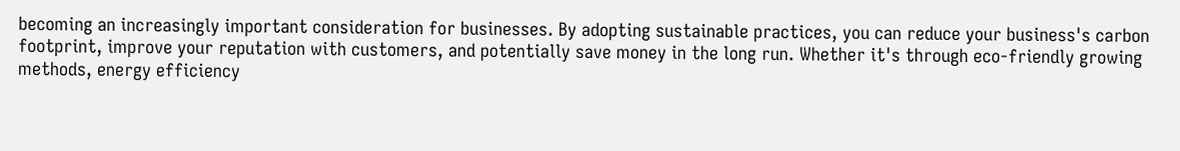becoming an increasingly important consideration for businesses. By adopting sustainable practices, you can reduce your business's carbon footprint, improve your reputation with customers, and potentially save money in the long run. Whether it's through eco-friendly growing methods, energy efficiency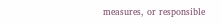measures, or responsible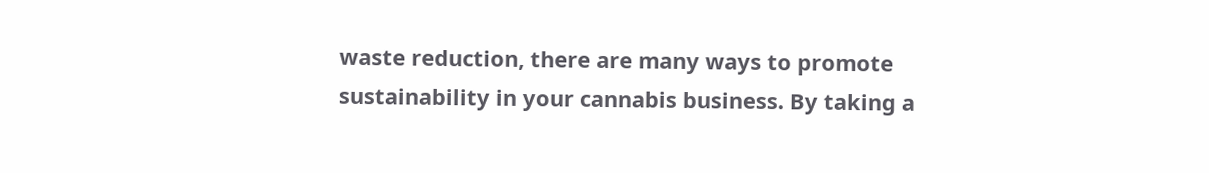waste reduction, there are many ways to promote sustainability in your cannabis business. By taking a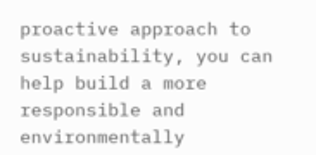proactive approach to sustainability, you can help build a more responsible and environmentally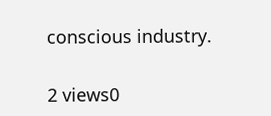conscious industry.

2 views0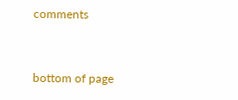comments


bottom of page